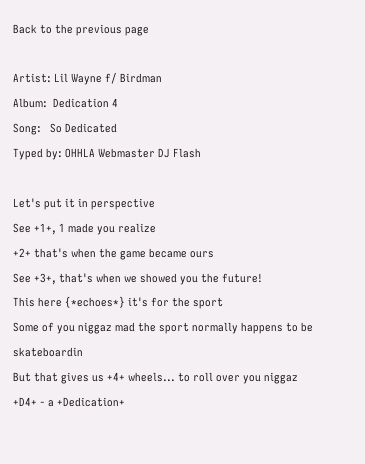Back to the previous page

Artist: Lil Wayne f/ Birdman
Album:  Dedication 4
Song:   So Dedicated
Typed by: OHHLA Webmaster DJ Flash

Let's put it in perspective
See +1+, 1 made you realize
+2+ that's when the game became ours
See +3+, that's when we showed you the future!
This here {*echoes*} it's for the sport
Some of you niggaz mad the sport normally happens to be skateboardin
But that gives us +4+ wheels... to roll over you niggaz
+D4+ - a +Dedication+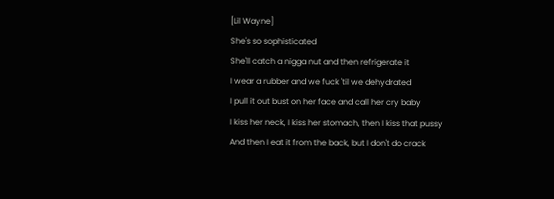[Lil Wayne]
She's so sophisticated
She'll catch a nigga nut and then refrigerate it
I wear a rubber and we fuck 'til we dehydrated
I pull it out bust on her face and call her cry baby
I kiss her neck, I kiss her stomach, then I kiss that pussy
And then I eat it from the back, but I don't do crack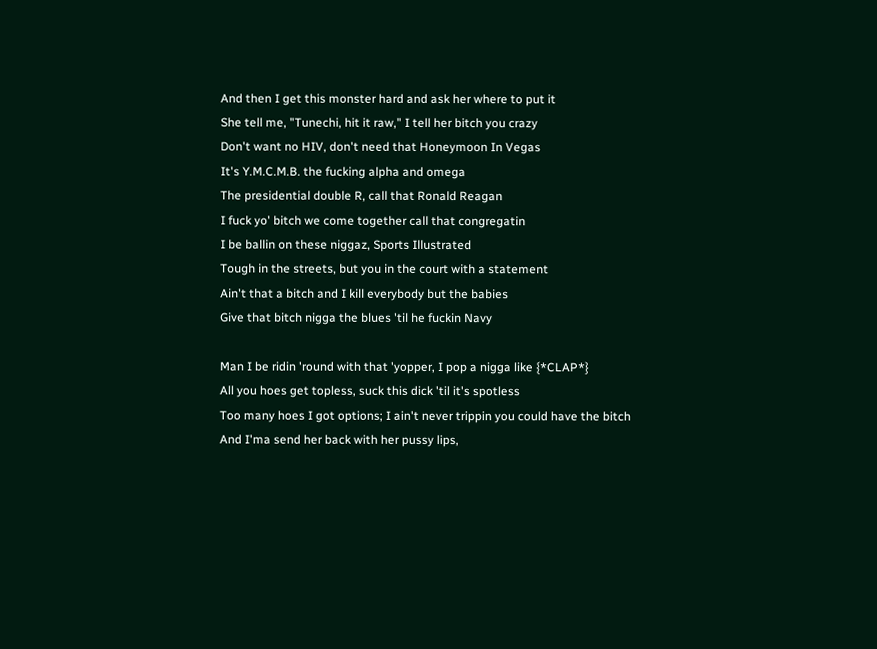And then I get this monster hard and ask her where to put it
She tell me, "Tunechi, hit it raw," I tell her bitch you crazy
Don't want no HIV, don't need that Honeymoon In Vegas
It's Y.M.C.M.B. the fucking alpha and omega
The presidential double R, call that Ronald Reagan
I fuck yo' bitch we come together call that congregatin
I be ballin on these niggaz, Sports Illustrated
Tough in the streets, but you in the court with a statement
Ain't that a bitch and I kill everybody but the babies
Give that bitch nigga the blues 'til he fuckin Navy

Man I be ridin 'round with that 'yopper, I pop a nigga like {*CLAP*}
All you hoes get topless, suck this dick 'til it's spotless
Too many hoes I got options; I ain't never trippin you could have the bitch
And I'ma send her back with her pussy lips,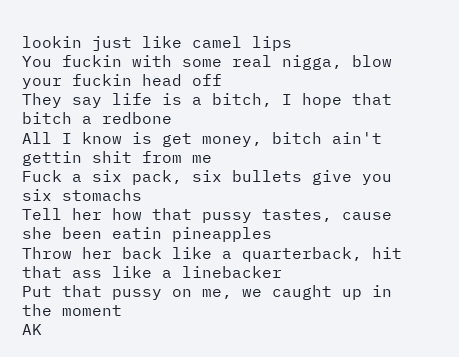lookin just like camel lips
You fuckin with some real nigga, blow your fuckin head off
They say life is a bitch, I hope that bitch a redbone
All I know is get money, bitch ain't gettin shit from me
Fuck a six pack, six bullets give you six stomachs
Tell her how that pussy tastes, cause she been eatin pineapples
Throw her back like a quarterback, hit that ass like a linebacker
Put that pussy on me, we caught up in the moment
AK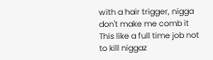with a hair trigger, nigga don't make me comb it
This like a full time job not to kill niggaz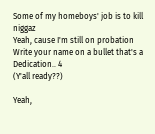Some of my homeboys' job is to kill niggaz
Yeah, cause I'm still on probation
Write your name on a bullet that's a Dedication.. 4
(Y'all ready??)

Yeah,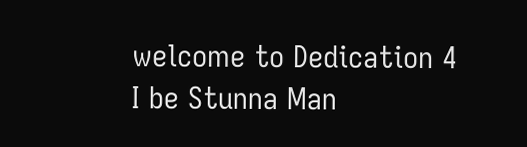welcome to Dedication 4
I be Stunna Man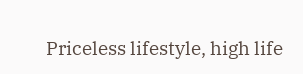Priceless lifestyle, high life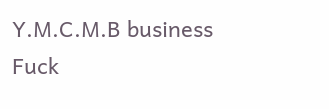Y.M.C.M.B business
Fuck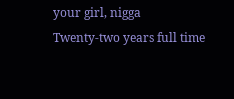your girl, nigga
Twenty-two years full time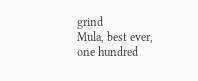grind
Mula, best ever, one hundred